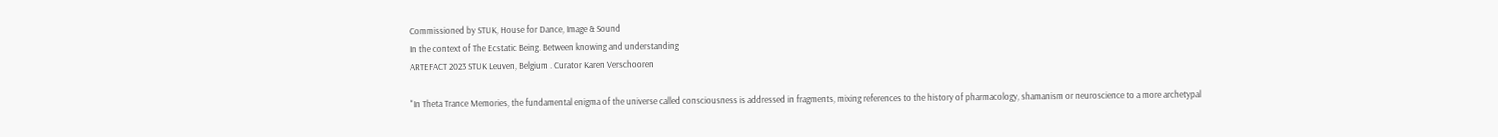Commissioned by STUK, House for Dance, Image & Sound
In the context of The Ecstatic Being. Between knowing and understanding
ARTEFACT 2023 STUK Leuven, Belgium . Curator Karen Verschooren

"In Theta Trance Memories, the fundamental enigma of the universe called consciousness is addressed in fragments, mixing references to the history of pharmacology, shamanism or neuroscience to a more archetypal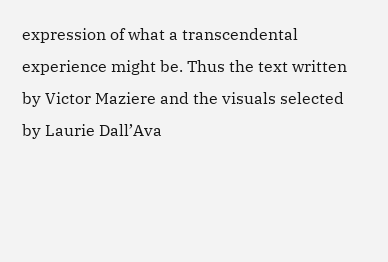expression of what a transcendental experience might be. Thus the text written by Victor Maziere and the visuals selected by Laurie Dall’Ava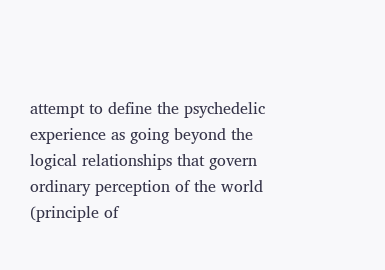attempt to define the psychedelic experience as going beyond the logical relationships that govern ordinary perception of the world (principle of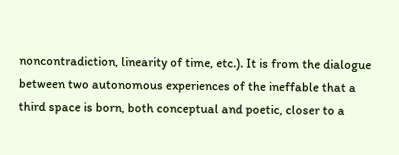noncontradiction, linearity of time, etc.). It is from the dialogue between two autonomous experiences of the ineffable that a third space is born, both conceptual and poetic, closer to a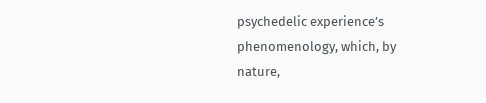psychedelic experience’s phenomenology, which, by nature,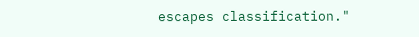escapes classification."